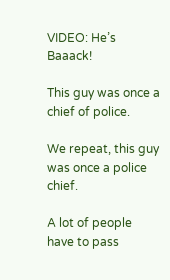VIDEO: He’s Baaack!

This guy was once a chief of police.

We repeat, this guy was once a police chief.

A lot of people have to pass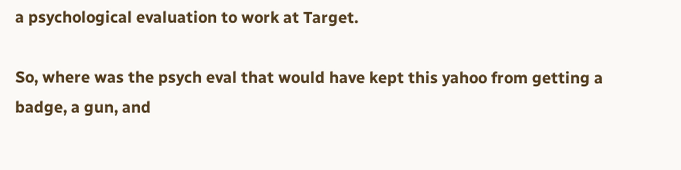a psychological evaluation to work at Target.

So, where was the psych eval that would have kept this yahoo from getting a badge, a gun, and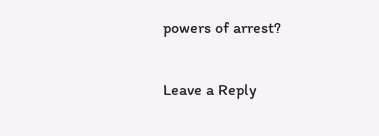powers of arrest?


Leave a Reply